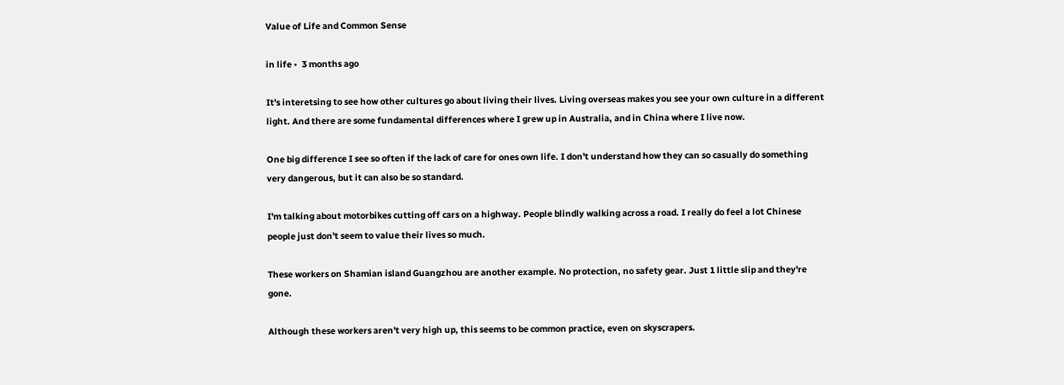Value of Life and Common Sense

in life •  3 months ago

It's interetsing to see how other cultures go about living their lives. Living overseas makes you see your own culture in a different light. And there are some fundamental differences where I grew up in Australia, and in China where I live now.

One big difference I see so often if the lack of care for ones own life. I don't understand how they can so casually do something very dangerous, but it can also be so standard.

I'm talking about motorbikes cutting off cars on a highway. People blindly walking across a road. I really do feel a lot Chinese people just don't seem to value their lives so much.

These workers on Shamian island Guangzhou are another example. No protection, no safety gear. Just 1 little slip and they're gone.

Although these workers aren't very high up, this seems to be common practice, even on skyscrapers.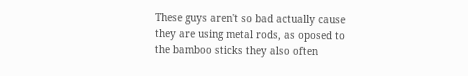These guys aren't so bad actually cause they are using metal rods, as oposed to the bamboo sticks they also often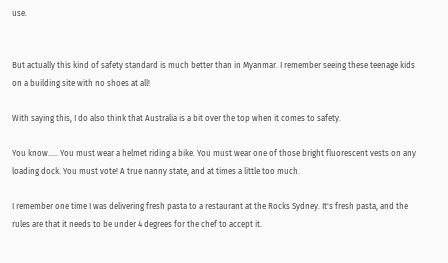use.


But actually this kind of safety standard is much better than in Myanmar. I remember seeing these teenage kids on a building site with no shoes at all!

With saying this, I do also think that Australia is a bit over the top when it comes to safety.

You know..... You must wear a helmet riding a bike. You must wear one of those bright fluorescent vests on any loading dock. You must vote! A true nanny state, and at times a little too much.

I remember one time I was delivering fresh pasta to a restaurant at the Rocks Sydney. It's fresh pasta, and the rules are that it needs to be under 4 degrees for the chef to accept it.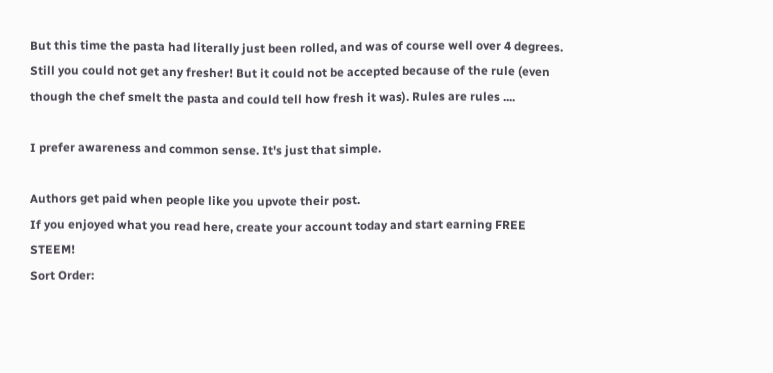But this time the pasta had literally just been rolled, and was of course well over 4 degrees. Still you could not get any fresher! But it could not be accepted because of the rule (even though the chef smelt the pasta and could tell how fresh it was). Rules are rules ....

I prefer awareness and common sense. It's just that simple.

Authors get paid when people like you upvote their post.
If you enjoyed what you read here, create your account today and start earning FREE STEEM!
Sort Order: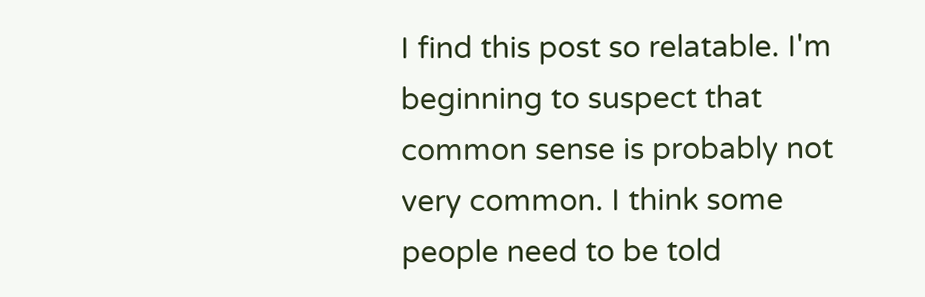I find this post so relatable. I'm beginning to suspect that common sense is probably not very common. I think some people need to be told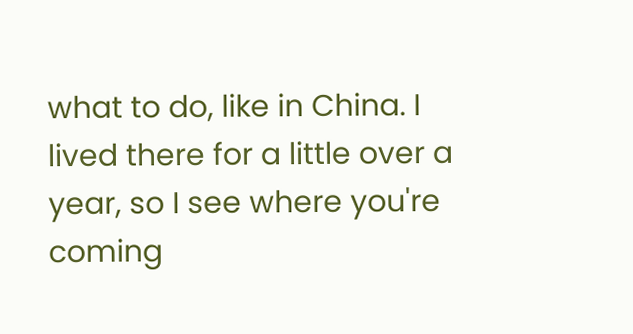what to do, like in China. I lived there for a little over a year, so I see where you're coming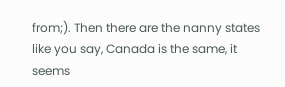from;). Then there are the nanny states like you say, Canada is the same, it seems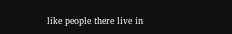like people there live in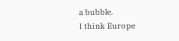a bubble.
I think Europe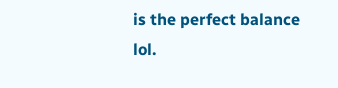is the perfect balance lol.